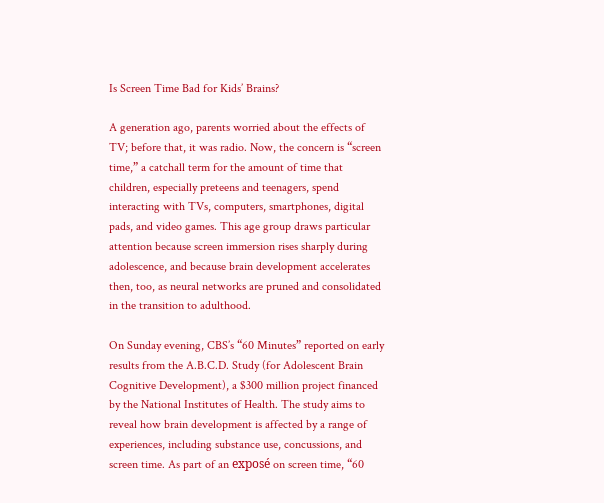Is Screen Time Bad for Kids’ Brains?

A generation ago, parents worried about the effects of TV; before that, it was radio. Now, the concern is “screen time,” a catchall term for the amount of time that children, especially preteens and teenagers, spend interacting with TVs, computers, smartphones, digital pads, and video games. This age group draws particular attention because screen immersion rises sharply during adolescence, and because brain development accelerates then, too, as neural networks are pruned and consolidated in the transition to adulthood.

On Sunday evening, CBS’s “60 Minutes” reported on early results from the A.B.C.D. Study (for Adolescent Brain Cognitive Development), a $300 million project financed by the National Institutes of Health. The study aims to reveal how brain development is affected by a range of experiences, including substance use, concussions, and screen time. As part of an exposé on screen time, “60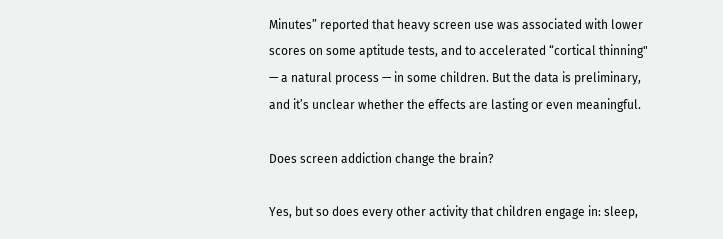Minutes” reported that heavy screen use was associated with lower scores on some aptitude tests, and to accelerated “cortical thinning" — a natural process — in some children. But the data is preliminary, and it’s unclear whether the effects are lasting or even meaningful.

Does screen addiction change the brain?

Yes, but so does every other activity that children engage in: sleep,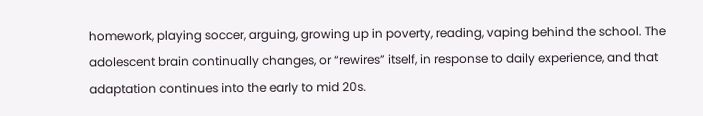homework, playing soccer, arguing, growing up in poverty, reading, vaping behind the school. The adolescent brain continually changes, or “rewires” itself, in response to daily experience, and that adaptation continues into the early to mid 20s.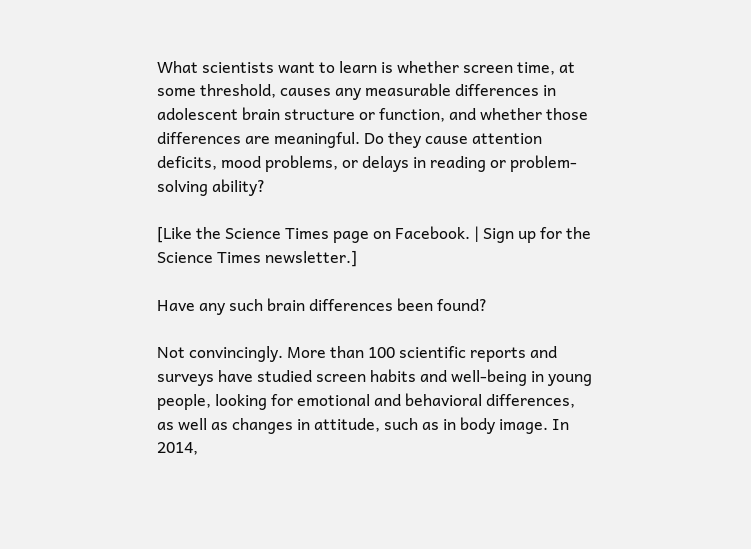What scientists want to learn is whether screen time, at some threshold, causes any measurable differences in adolescent brain structure or function, and whether those differences are meaningful. Do they cause attention deficits, mood problems, or delays in reading or problem-solving ability?

[Like the Science Times page on Facebook. | Sign up for the Science Times newsletter.]

Have any such brain differences been found?

Not convincingly. More than 100 scientific reports and surveys have studied screen habits and well-being in young people, looking for emotional and behavioral differences, as well as changes in attitude, such as in body image. In 2014,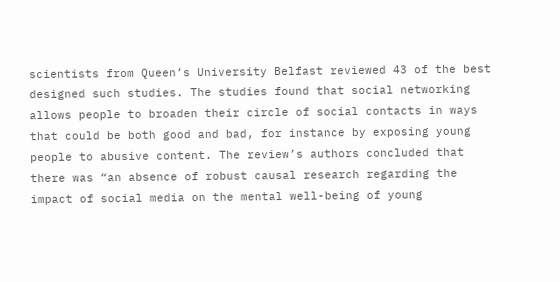scientists from Queen’s University Belfast reviewed 43 of the best designed such studies. The studies found that social networking allows people to broaden their circle of social contacts in ways that could be both good and bad, for instance by exposing young people to abusive content. The review’s authors concluded that there was “an absence of robust causal research regarding the impact of social media on the mental well-being of young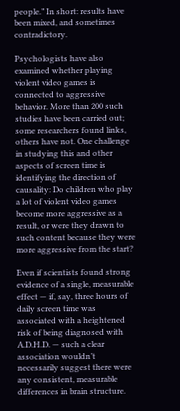people.” In short: results have been mixed, and sometimes contradictory.

Psychologists have also examined whether playing violent video games is connected to aggressive behavior. More than 200 such studies have been carried out; some researchers found links, others have not. One challenge in studying this and other aspects of screen time is identifying the direction of causality: Do children who play a lot of violent video games become more aggressive as a result, or were they drawn to such content because they were more aggressive from the start?

Even if scientists found strong evidence of a single, measurable effect — if, say, three hours of daily screen time was associated with a heightened risk of being diagnosed with A.D.H.D. — such a clear association wouldn’t necessarily suggest there were any consistent, measurable differences in brain structure.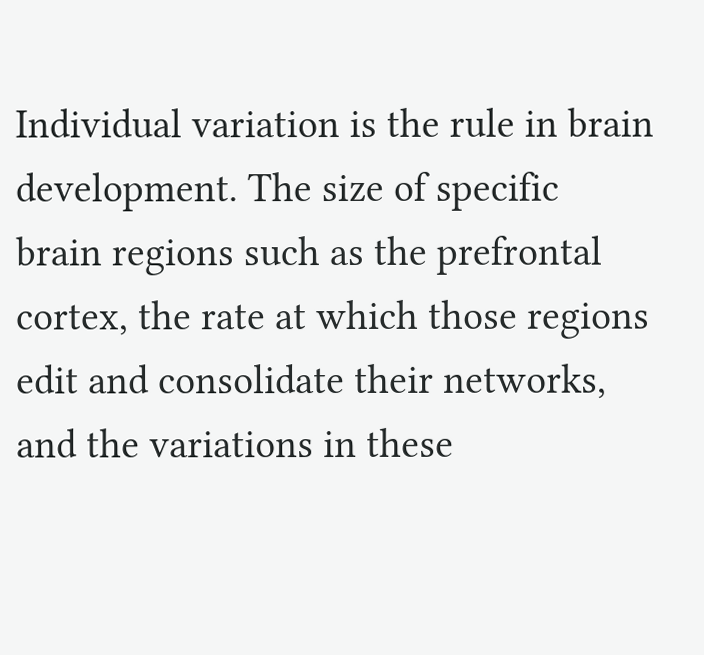Individual variation is the rule in brain development. The size of specific brain regions such as the prefrontal cortex, the rate at which those regions edit and consolidate their networks, and the variations in these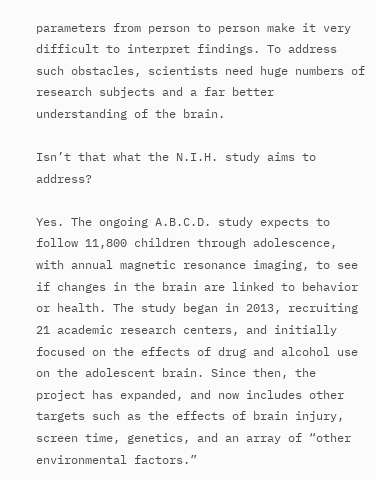parameters from person to person make it very difficult to interpret findings. To address such obstacles, scientists need huge numbers of research subjects and a far better understanding of the brain.

Isn’t that what the N.I.H. study aims to address?

Yes. The ongoing A.B.C.D. study expects to follow 11,800 children through adolescence, with annual magnetic resonance imaging, to see if changes in the brain are linked to behavior or health. The study began in 2013, recruiting 21 academic research centers, and initially focused on the effects of drug and alcohol use on the adolescent brain. Since then, the project has expanded, and now includes other targets such as the effects of brain injury, screen time, genetics, and an array of “other environmental factors.”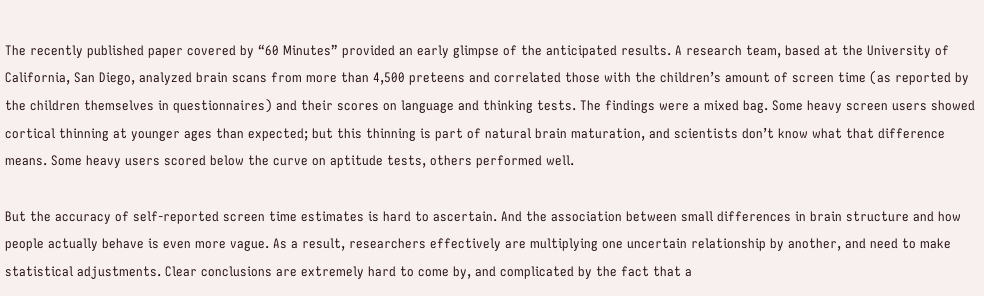The recently published paper covered by “60 Minutes” provided an early glimpse of the anticipated results. A research team, based at the University of California, San Diego, analyzed brain scans from more than 4,500 preteens and correlated those with the children’s amount of screen time (as reported by the children themselves in questionnaires) and their scores on language and thinking tests. The findings were a mixed bag. Some heavy screen users showed cortical thinning at younger ages than expected; but this thinning is part of natural brain maturation, and scientists don’t know what that difference means. Some heavy users scored below the curve on aptitude tests, others performed well.

But the accuracy of self-reported screen time estimates is hard to ascertain. And the association between small differences in brain structure and how people actually behave is even more vague. As a result, researchers effectively are multiplying one uncertain relationship by another, and need to make statistical adjustments. Clear conclusions are extremely hard to come by, and complicated by the fact that a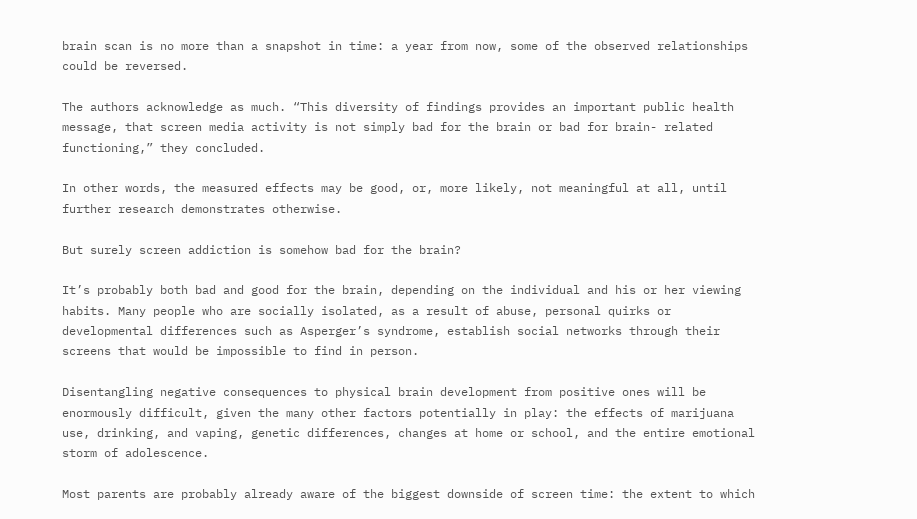brain scan is no more than a snapshot in time: a year from now, some of the observed relationships could be reversed.

The authors acknowledge as much. “This diversity of findings provides an important public health message, that screen media activity is not simply bad for the brain or bad for brain- related functioning,” they concluded.

In other words, the measured effects may be good, or, more likely, not meaningful at all, until further research demonstrates otherwise.

But surely screen addiction is somehow bad for the brain?

It’s probably both bad and good for the brain, depending on the individual and his or her viewing habits. Many people who are socially isolated, as a result of abuse, personal quirks or developmental differences such as Asperger’s syndrome, establish social networks through their screens that would be impossible to find in person.

Disentangling negative consequences to physical brain development from positive ones will be enormously difficult, given the many other factors potentially in play: the effects of marijuana use, drinking, and vaping, genetic differences, changes at home or school, and the entire emotional storm of adolescence.

Most parents are probably already aware of the biggest downside of screen time: the extent to which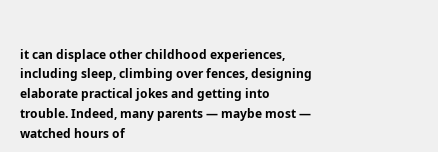it can displace other childhood experiences, including sleep, climbing over fences, designing elaborate practical jokes and getting into trouble. Indeed, many parents — maybe most — watched hours of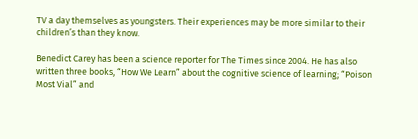TV a day themselves as youngsters. Their experiences may be more similar to their children’s than they know.

Benedict Carey has been a science reporter for The Times since 2004. He has also written three books, “How We Learn” about the cognitive science of learning; “Poison Most Vial” and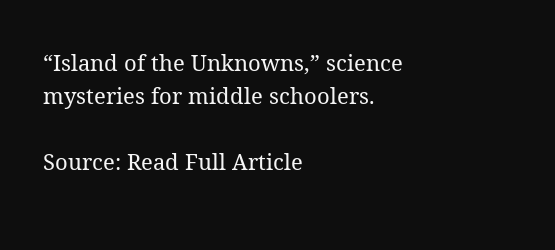“Island of the Unknowns,” science mysteries for middle schoolers.

Source: Read Full Article